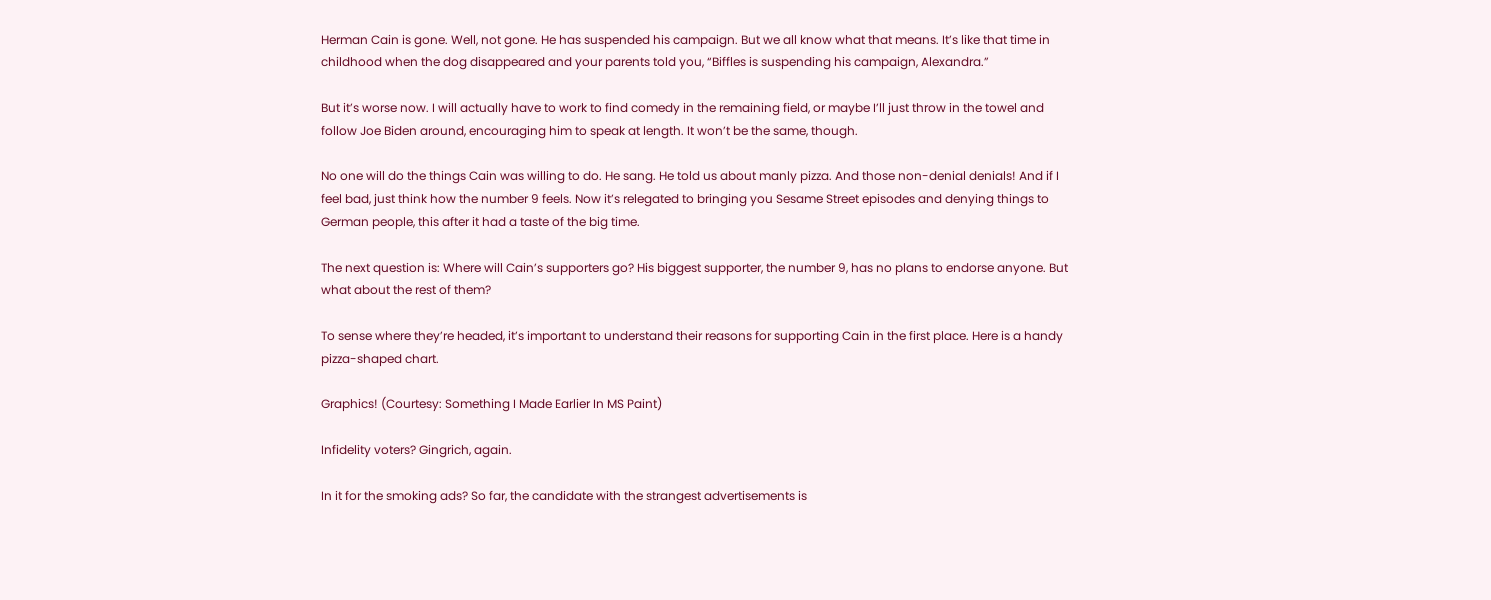Herman Cain is gone. Well, not gone. He has suspended his campaign. But we all know what that means. It’s like that time in childhood when the dog disappeared and your parents told you, “Biffles is suspending his campaign, Alexandra.”

But it’s worse now. I will actually have to work to find comedy in the remaining field, or maybe I’ll just throw in the towel and follow Joe Biden around, encouraging him to speak at length. It won’t be the same, though.

No one will do the things Cain was willing to do. He sang. He told us about manly pizza. And those non-denial denials! And if I feel bad, just think how the number 9 feels. Now it’s relegated to bringing you Sesame Street episodes and denying things to German people, this after it had a taste of the big time.

The next question is: Where will Cain’s supporters go? His biggest supporter, the number 9, has no plans to endorse anyone. But what about the rest of them?

To sense where they’re headed, it’s important to understand their reasons for supporting Cain in the first place. Here is a handy pizza-shaped chart.

Graphics! (Courtesy: Something I Made Earlier In MS Paint)

Infidelity voters? Gingrich, again.

In it for the smoking ads? So far, the candidate with the strangest advertisements is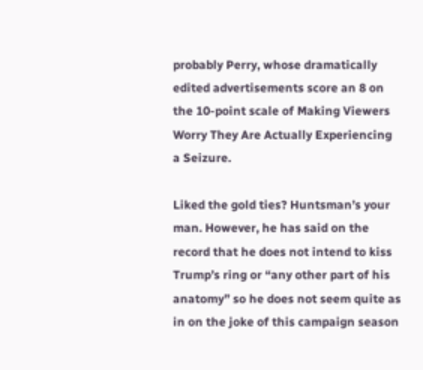probably Perry, whose dramatically edited advertisements score an 8 on the 10-point scale of Making Viewers Worry They Are Actually Experiencing a Seizure.

Liked the gold ties? Huntsman’s your man. However, he has said on the record that he does not intend to kiss Trump’s ring or “any other part of his anatomy” so he does not seem quite as in on the joke of this campaign season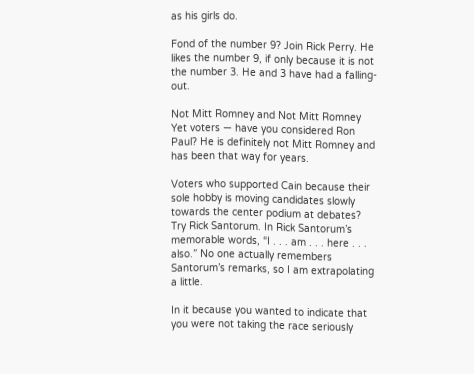as his girls do.

Fond of the number 9? Join Rick Perry. He likes the number 9, if only because it is not the number 3. He and 3 have had a falling-out.

Not Mitt Romney and Not Mitt Romney Yet voters — have you considered Ron Paul? He is definitely not Mitt Romney and has been that way for years.

Voters who supported Cain because their sole hobby is moving candidates slowly towards the center podium at debates? Try Rick Santorum. In Rick Santorum’s memorable words, “I . . . am . . . here . . . also.” No one actually remembers Santorum’s remarks, so I am extrapolating a little.

In it because you wanted to indicate that you were not taking the race seriously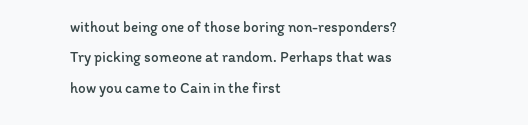without being one of those boring non-responders? Try picking someone at random. Perhaps that was how you came to Cain in the first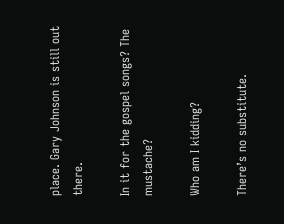place. Gary Johnson is still out there.

In it for the gospel songs? The mustache?

Who am I kidding?

There’s no substitute.